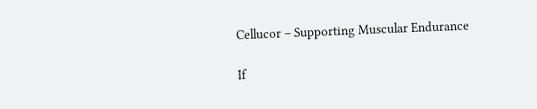Cellucor – Supporting Muscular Endurance

If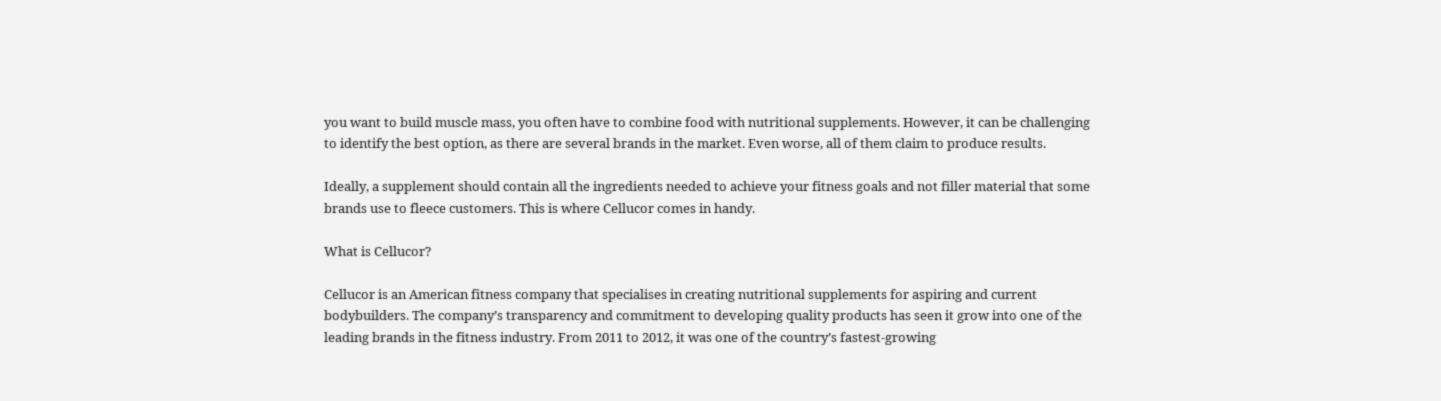you want to build muscle mass, you often have to combine food with nutritional supplements. However, it can be challenging to identify the best option, as there are several brands in the market. Even worse, all of them claim to produce results.

Ideally, a supplement should contain all the ingredients needed to achieve your fitness goals and not filler material that some brands use to fleece customers. This is where Cellucor comes in handy.

What is Cellucor?

Cellucor is an American fitness company that specialises in creating nutritional supplements for aspiring and current bodybuilders. The company’s transparency and commitment to developing quality products has seen it grow into one of the leading brands in the fitness industry. From 2011 to 2012, it was one of the country’s fastest-growing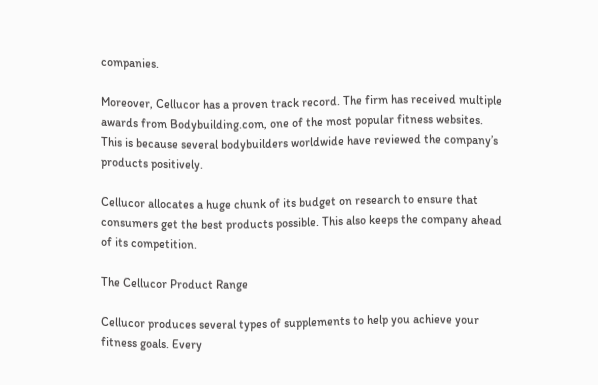companies.

Moreover, Cellucor has a proven track record. The firm has received multiple awards from Bodybuilding.com, one of the most popular fitness websites. This is because several bodybuilders worldwide have reviewed the company’s products positively.

Cellucor allocates a huge chunk of its budget on research to ensure that consumers get the best products possible. This also keeps the company ahead of its competition.

The Cellucor Product Range

Cellucor produces several types of supplements to help you achieve your fitness goals. Every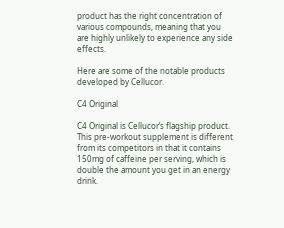product has the right concentration of various compounds, meaning that you are highly unlikely to experience any side effects.

Here are some of the notable products developed by Cellucor.

C4 Original

C4 Original is Cellucor’s flagship product. This pre-workout supplement is different from its competitors in that it contains 150mg of caffeine per serving, which is double the amount you get in an energy drink.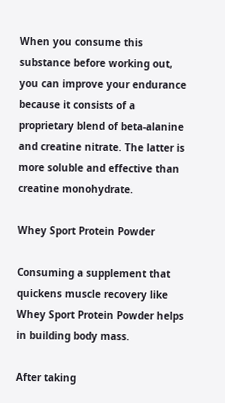When you consume this substance before working out, you can improve your endurance because it consists of a proprietary blend of beta-alanine and creatine nitrate. The latter is more soluble and effective than creatine monohydrate.

Whey Sport Protein Powder

Consuming a supplement that quickens muscle recovery like Whey Sport Protein Powder helps in building body mass.

After taking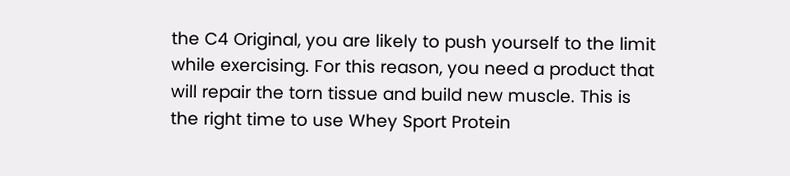the C4 Original, you are likely to push yourself to the limit while exercising. For this reason, you need a product that will repair the torn tissue and build new muscle. This is the right time to use Whey Sport Protein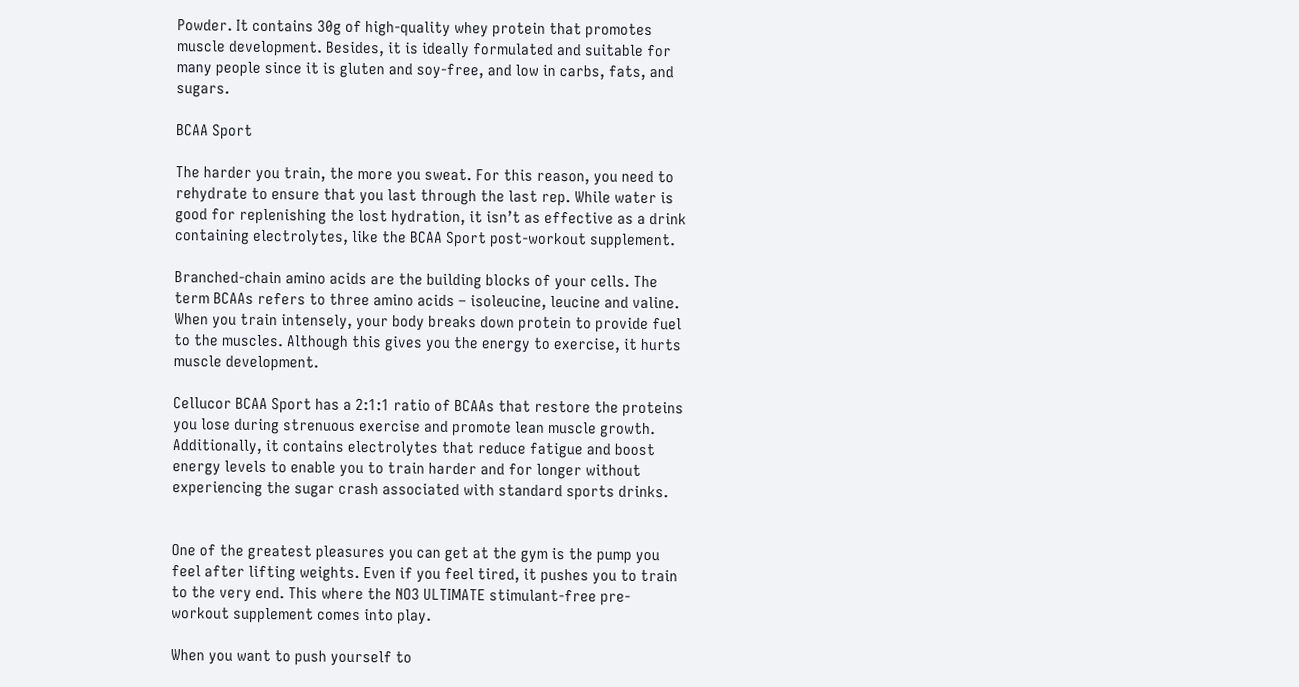Powder. It contains 30g of high-quality whey protein that promotes muscle development. Besides, it is ideally formulated and suitable for many people since it is gluten and soy-free, and low in carbs, fats, and sugars.

BCAA Sport

The harder you train, the more you sweat. For this reason, you need to rehydrate to ensure that you last through the last rep. While water is good for replenishing the lost hydration, it isn’t as effective as a drink containing electrolytes, like the BCAA Sport post-workout supplement.

Branched-chain amino acids are the building blocks of your cells. The term BCAAs refers to three amino acids – isoleucine, leucine and valine.  When you train intensely, your body breaks down protein to provide fuel to the muscles. Although this gives you the energy to exercise, it hurts muscle development.

Cellucor BCAA Sport has a 2:1:1 ratio of BCAAs that restore the proteins you lose during strenuous exercise and promote lean muscle growth. Additionally, it contains electrolytes that reduce fatigue and boost energy levels to enable you to train harder and for longer without experiencing the sugar crash associated with standard sports drinks.


One of the greatest pleasures you can get at the gym is the pump you feel after lifting weights. Even if you feel tired, it pushes you to train to the very end. This where the NO3 ULTIMATE stimulant-free pre-workout supplement comes into play.

When you want to push yourself to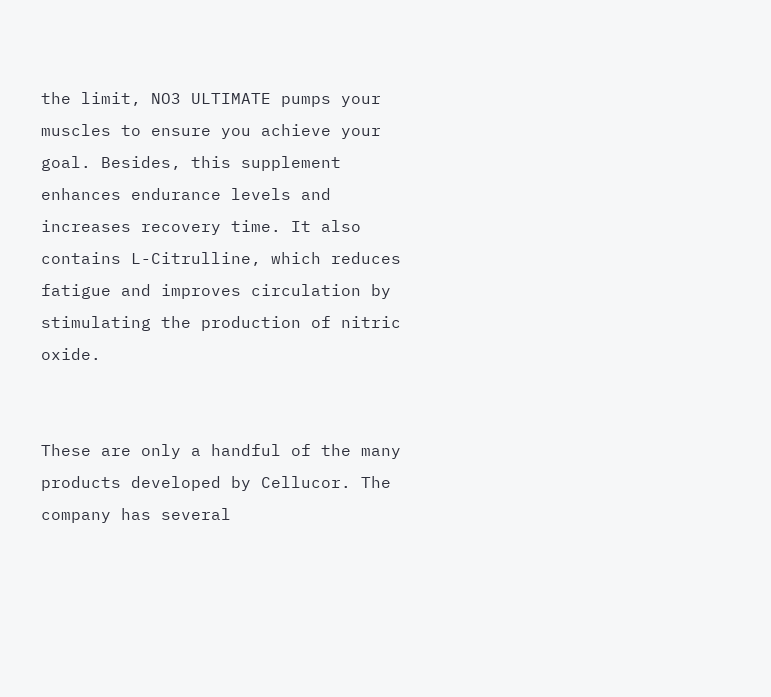the limit, NO3 ULTIMATE pumps your muscles to ensure you achieve your goal. Besides, this supplement enhances endurance levels and increases recovery time. It also contains L-Citrulline, which reduces fatigue and improves circulation by stimulating the production of nitric oxide.


These are only a handful of the many products developed by Cellucor. The company has several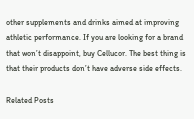other supplements and drinks aimed at improving athletic performance. If you are looking for a brand that won’t disappoint, buy Cellucor. The best thing is that their products don’t have adverse side effects.

Related Posts